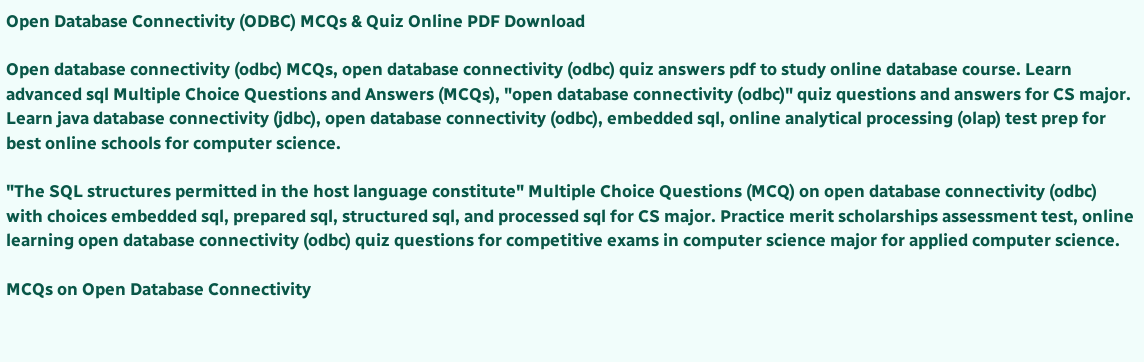Open Database Connectivity (ODBC) MCQs & Quiz Online PDF Download

Open database connectivity (odbc) MCQs, open database connectivity (odbc) quiz answers pdf to study online database course. Learn advanced sql Multiple Choice Questions and Answers (MCQs), "open database connectivity (odbc)" quiz questions and answers for CS major. Learn java database connectivity (jdbc), open database connectivity (odbc), embedded sql, online analytical processing (olap) test prep for best online schools for computer science.

"The SQL structures permitted in the host language constitute" Multiple Choice Questions (MCQ) on open database connectivity (odbc) with choices embedded sql, prepared sql, structured sql, and processed sql for CS major. Practice merit scholarships assessment test, online learning open database connectivity (odbc) quiz questions for competitive exams in computer science major for applied computer science.

MCQs on Open Database Connectivity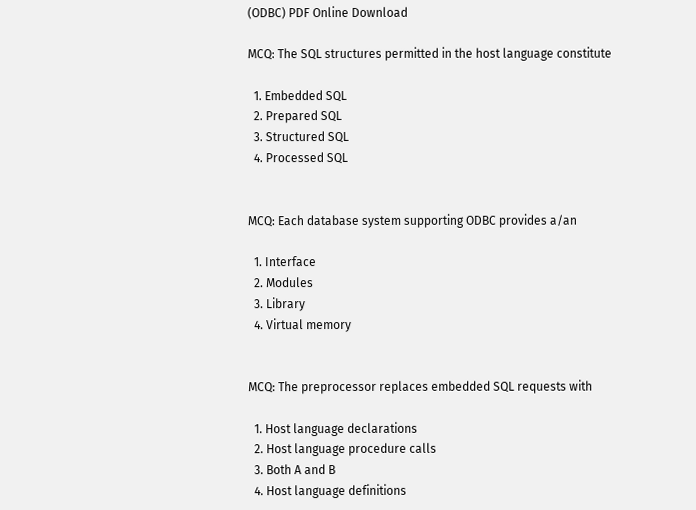(ODBC) PDF Online Download

MCQ: The SQL structures permitted in the host language constitute

  1. Embedded SQL
  2. Prepared SQL
  3. Structured SQL
  4. Processed SQL


MCQ: Each database system supporting ODBC provides a/an

  1. Interface
  2. Modules
  3. Library
  4. Virtual memory


MCQ: The preprocessor replaces embedded SQL requests with

  1. Host language declarations
  2. Host language procedure calls
  3. Both A and B
  4. Host language definitions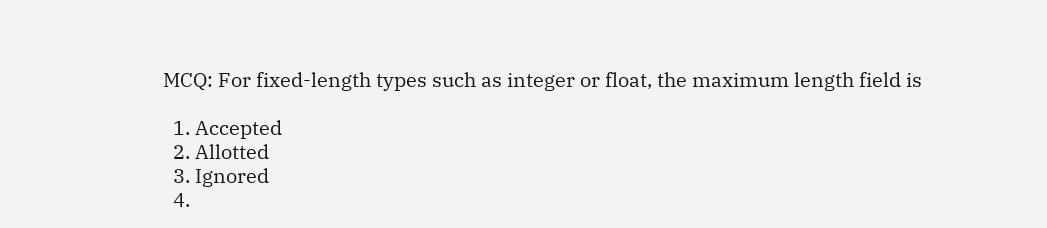MCQ: For fixed-length types such as integer or float, the maximum length field is

  1. Accepted
  2. Allotted
  3. Ignored
  4.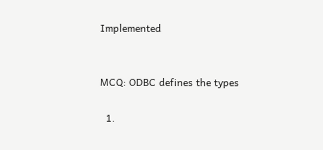Implemented


MCQ: ODBC defines the types

  1.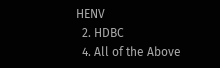HENV
  2. HDBC
  4. All of the Above